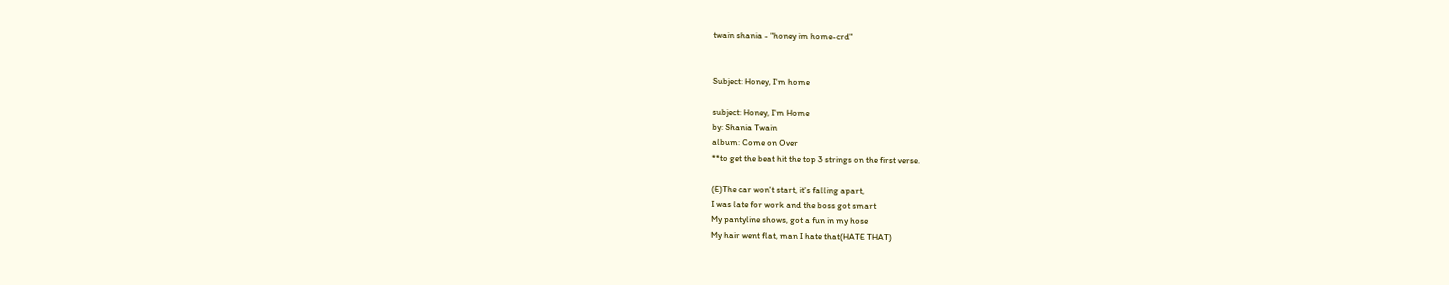twain shania - "honey im home-crd"


Subject: Honey, I'm home

subject: Honey, I'm Home
by: Shania Twain
album: Come on Over
**to get the beat hit the top 3 strings on the first verse.

(E)The car won't start, it's falling apart,
I was late for work and the boss got smart
My pantyline shows, got a fun in my hose
My hair went flat, man I hate that(HATE THAT)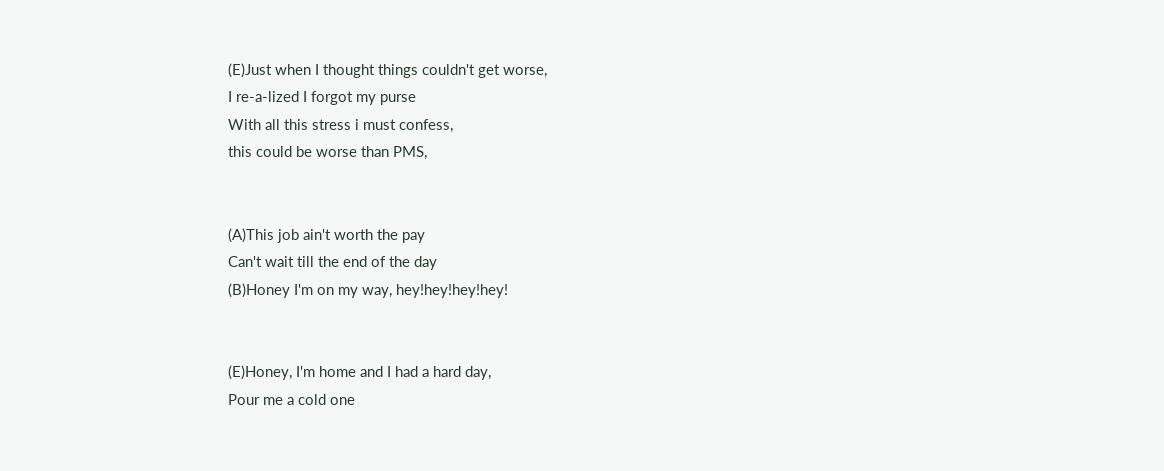(E)Just when I thought things couldn't get worse,
I re-a-lized I forgot my purse
With all this stress i must confess,
this could be worse than PMS,


(A)This job ain't worth the pay
Can't wait till the end of the day
(B)Honey I'm on my way, hey!hey!hey!hey!


(E)Honey, I'm home and I had a hard day,
Pour me a cold one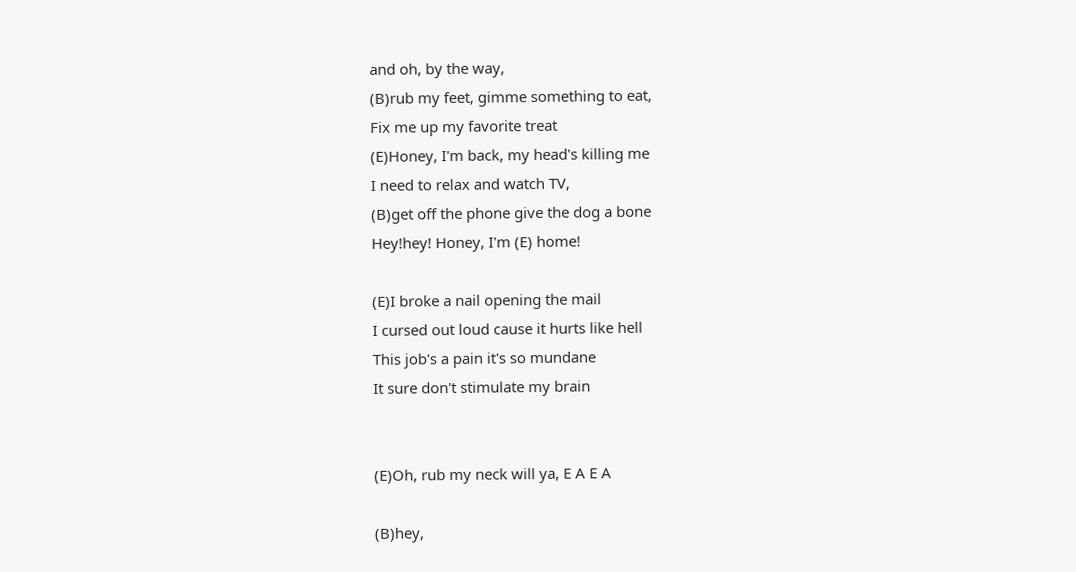and oh, by the way,
(B)rub my feet, gimme something to eat,
Fix me up my favorite treat
(E)Honey, I'm back, my head's killing me
I need to relax and watch TV,
(B)get off the phone give the dog a bone
Hey!hey! Honey, I'm (E) home!

(E)I broke a nail opening the mail
I cursed out loud cause it hurts like hell
This job's a pain it's so mundane
It sure don't stimulate my brain


(E)Oh, rub my neck will ya, E A E A

(B)hey,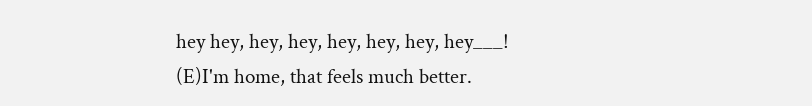hey hey, hey, hey, hey, hey, hey, hey___!
(E)I'm home, that feels much better.